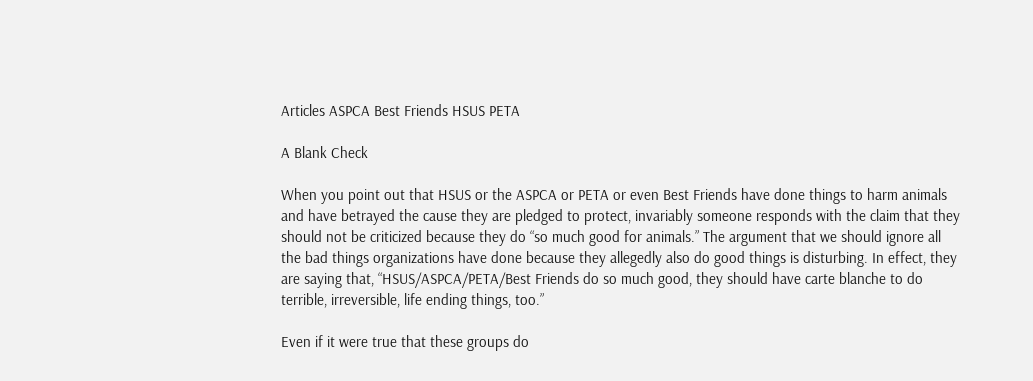Articles ASPCA Best Friends HSUS PETA

A Blank Check

When you point out that HSUS or the ASPCA or PETA or even Best Friends have done things to harm animals and have betrayed the cause they are pledged to protect, invariably someone responds with the claim that they should not be criticized because they do “so much good for animals.” The argument that we should ignore all the bad things organizations have done because they allegedly also do good things is disturbing. In effect, they are saying that, “HSUS/ASPCA/PETA/Best Friends do so much good, they should have carte blanche to do terrible, irreversible, life ending things, too.”

Even if it were true that these groups do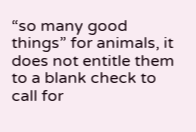“so many good things” for animals, it does not entitle them to a blank check to call for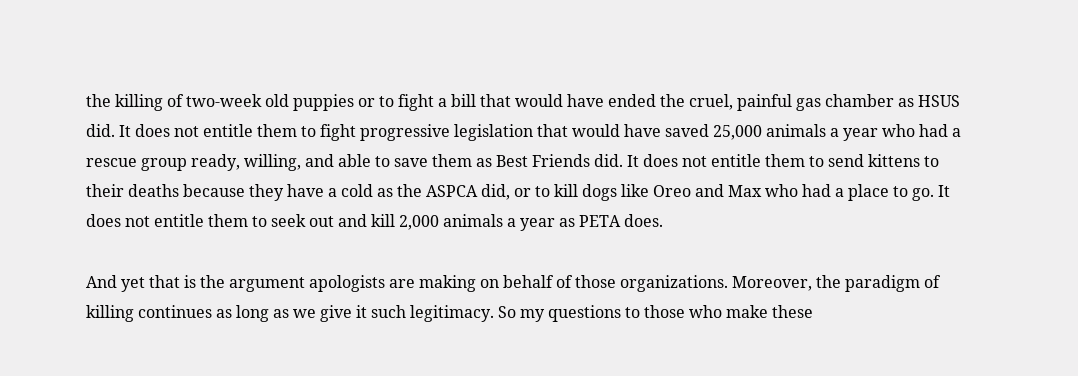the killing of two-week old puppies or to fight a bill that would have ended the cruel, painful gas chamber as HSUS did. It does not entitle them to fight progressive legislation that would have saved 25,000 animals a year who had a rescue group ready, willing, and able to save them as Best Friends did. It does not entitle them to send kittens to their deaths because they have a cold as the ASPCA did, or to kill dogs like Oreo and Max who had a place to go. It does not entitle them to seek out and kill 2,000 animals a year as PETA does.

And yet that is the argument apologists are making on behalf of those organizations. Moreover, the paradigm of killing continues as long as we give it such legitimacy. So my questions to those who make these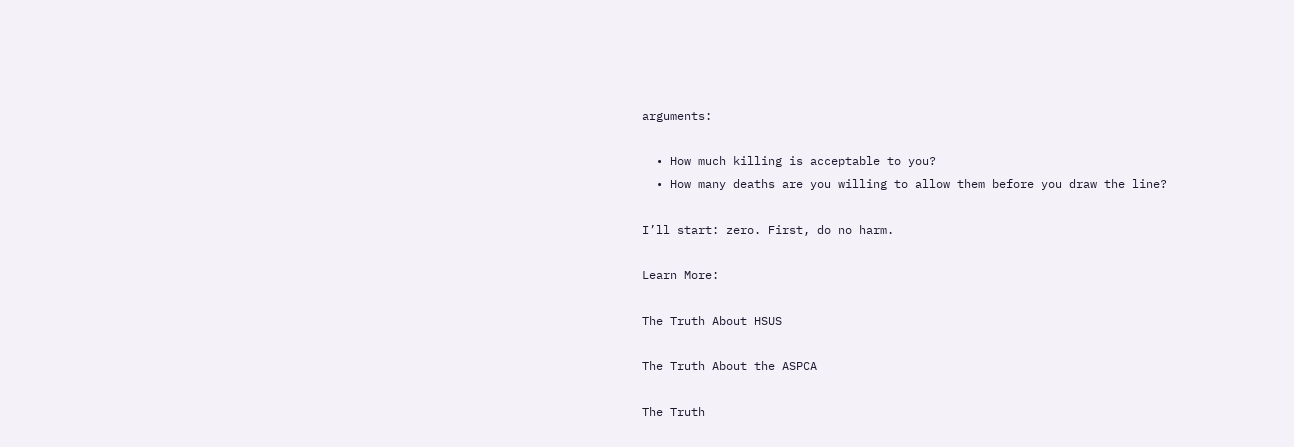arguments:

  • How much killing is acceptable to you?
  • How many deaths are you willing to allow them before you draw the line?

I’ll start: zero. First, do no harm.

Learn More:

The Truth About HSUS

The Truth About the ASPCA

The Truth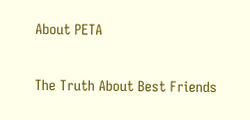About PETA

The Truth About Best Friends